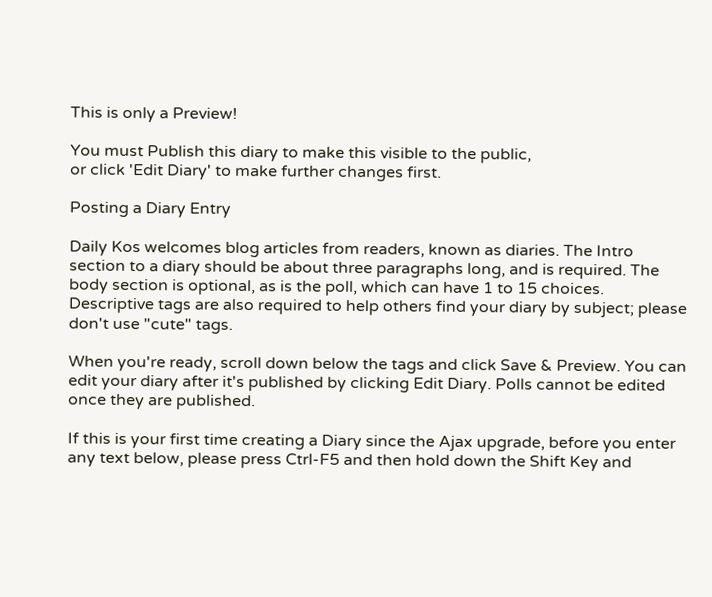This is only a Preview!

You must Publish this diary to make this visible to the public,
or click 'Edit Diary' to make further changes first.

Posting a Diary Entry

Daily Kos welcomes blog articles from readers, known as diaries. The Intro section to a diary should be about three paragraphs long, and is required. The body section is optional, as is the poll, which can have 1 to 15 choices. Descriptive tags are also required to help others find your diary by subject; please don't use "cute" tags.

When you're ready, scroll down below the tags and click Save & Preview. You can edit your diary after it's published by clicking Edit Diary. Polls cannot be edited once they are published.

If this is your first time creating a Diary since the Ajax upgrade, before you enter any text below, please press Ctrl-F5 and then hold down the Shift Key and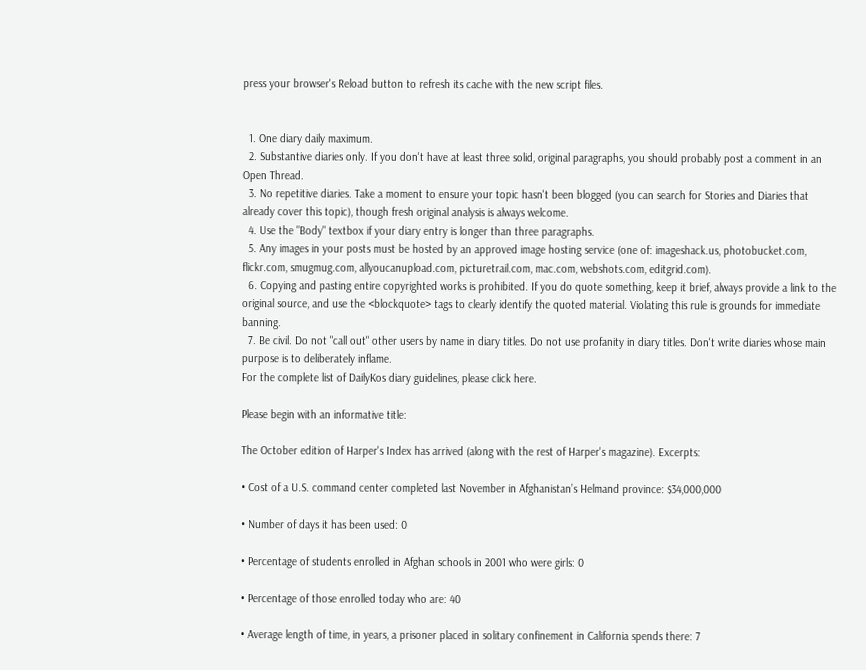press your browser's Reload button to refresh its cache with the new script files.


  1. One diary daily maximum.
  2. Substantive diaries only. If you don't have at least three solid, original paragraphs, you should probably post a comment in an Open Thread.
  3. No repetitive diaries. Take a moment to ensure your topic hasn't been blogged (you can search for Stories and Diaries that already cover this topic), though fresh original analysis is always welcome.
  4. Use the "Body" textbox if your diary entry is longer than three paragraphs.
  5. Any images in your posts must be hosted by an approved image hosting service (one of: imageshack.us, photobucket.com, flickr.com, smugmug.com, allyoucanupload.com, picturetrail.com, mac.com, webshots.com, editgrid.com).
  6. Copying and pasting entire copyrighted works is prohibited. If you do quote something, keep it brief, always provide a link to the original source, and use the <blockquote> tags to clearly identify the quoted material. Violating this rule is grounds for immediate banning.
  7. Be civil. Do not "call out" other users by name in diary titles. Do not use profanity in diary titles. Don't write diaries whose main purpose is to deliberately inflame.
For the complete list of DailyKos diary guidelines, please click here.

Please begin with an informative title:

The October edition of Harper's Index has arrived (along with the rest of Harper's magazine). Excerpts:

• Cost of a U.S. command center completed last November in Afghanistan’s Helmand province: $34,000,000

• Number of days it has been used: 0

• Percentage of students enrolled in Afghan schools in 2001 who were girls: 0

• Percentage of those enrolled today who are: 40

• Average length of time, in years, a prisoner placed in solitary confinement in California spends there: 7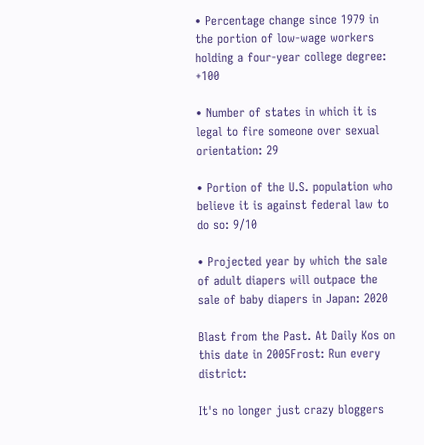• Percentage change since 1979 in the portion of low-wage workers holding a four-year college degree: +100

• Number of states in which it is legal to fire someone over sexual orientation: 29

• Portion of the U.S. population who believe it is against federal law to do so: 9/10

• Projected year by which the sale of adult diapers will outpace the sale of baby diapers in Japan: 2020

Blast from the Past. At Daily Kos on this date in 2005Frost: Run every district:

It's no longer just crazy bloggers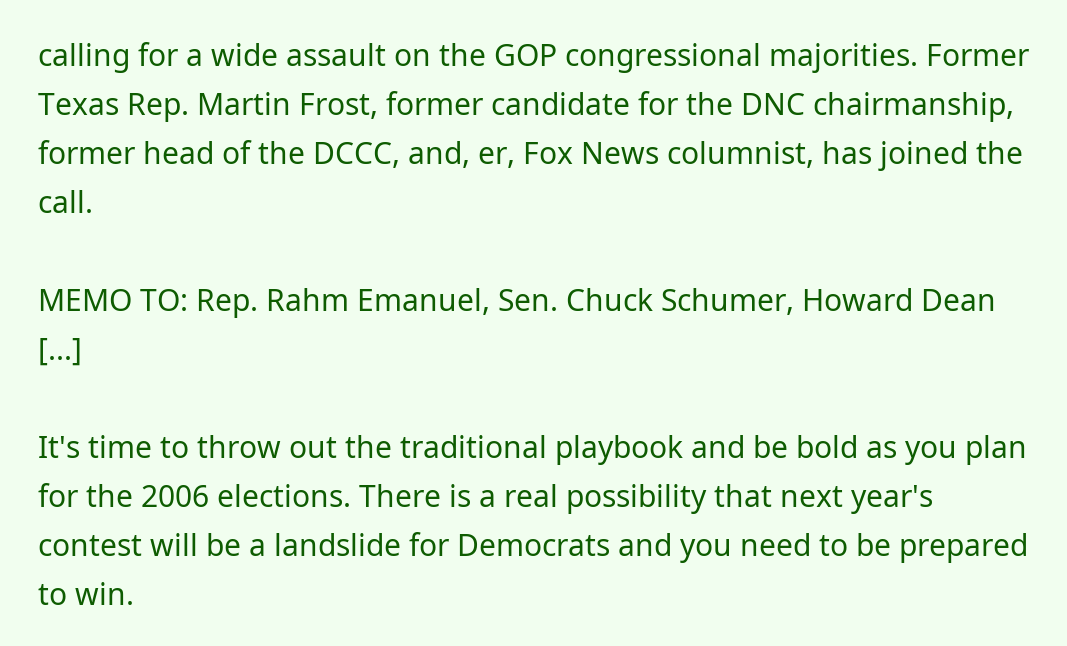calling for a wide assault on the GOP congressional majorities. Former Texas Rep. Martin Frost, former candidate for the DNC chairmanship, former head of the DCCC, and, er, Fox News columnist, has joined the call.

MEMO TO: Rep. Rahm Emanuel, Sen. Chuck Schumer, Howard Dean [...]

It's time to throw out the traditional playbook and be bold as you plan for the 2006 elections. There is a real possibility that next year's contest will be a landslide for Democrats and you need to be prepared to win.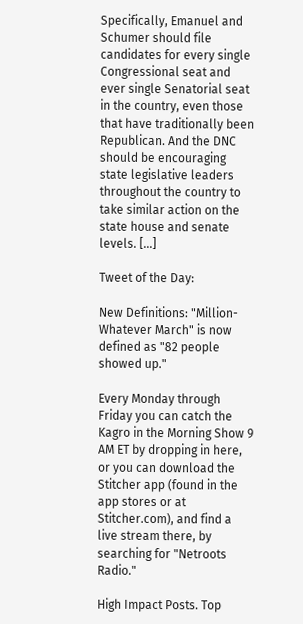Specifically, Emanuel and Schumer should file candidates for every single Congressional seat and ever single Senatorial seat in the country, even those that have traditionally been Republican. And the DNC should be encouraging state legislative leaders throughout the country to take similar action on the state house and senate levels. [...]

Tweet of the Day:

New Definitions: "Million-Whatever March" is now defined as "82 people showed up."

Every Monday through Friday you can catch the Kagro in the Morning Show 9 AM ET by dropping in here, or you can download the Stitcher app (found in the app stores or at Stitcher.com), and find a live stream there, by searching for "Netroots Radio."

High Impact Posts. Top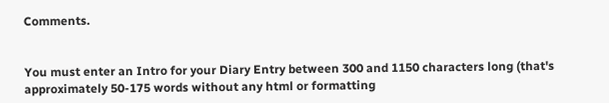Comments.


You must enter an Intro for your Diary Entry between 300 and 1150 characters long (that's approximately 50-175 words without any html or formatting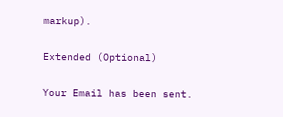markup).

Extended (Optional)

Your Email has been sent.